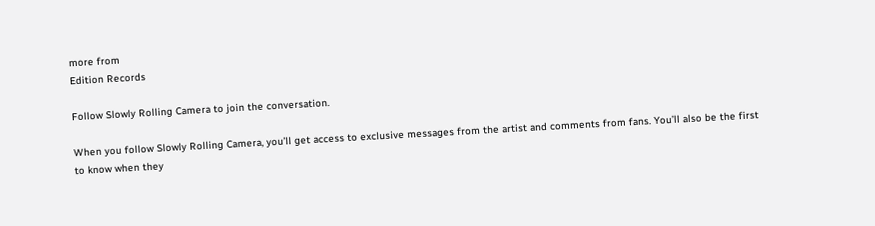more from
Edition Records

Follow Slowly Rolling Camera to join the conversation.

When you follow Slowly Rolling Camera, you’ll get access to exclusive messages from the artist and comments from fans. You’ll also be the first to know when they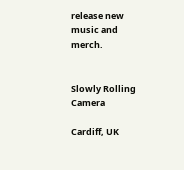release new music and merch.


Slowly Rolling Camera

Cardiff, UK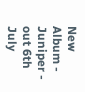New Album - Juniper - out 6th July